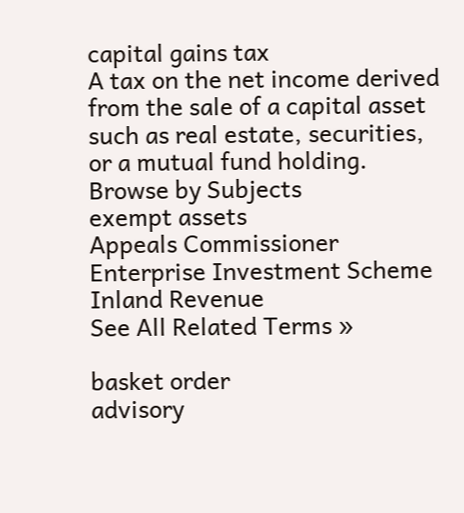capital gains tax
A tax on the net income derived from the sale of a capital asset such as real estate, securities, or a mutual fund holding.
Browse by Subjects
exempt assets
Appeals Commissioner
Enterprise Investment Scheme
Inland Revenue
See All Related Terms »

basket order
advisory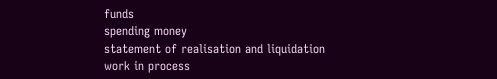funds
spending money
statement of realisation and liquidation
work in process